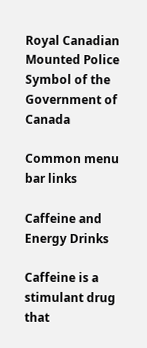Royal Canadian Mounted Police
Symbol of the Government of Canada

Common menu bar links

Caffeine and Energy Drinks

Caffeine is a stimulant drug that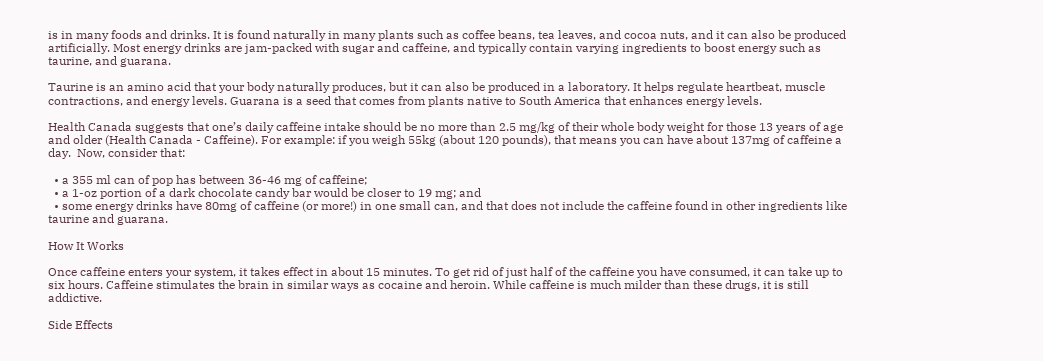is in many foods and drinks. It is found naturally in many plants such as coffee beans, tea leaves, and cocoa nuts, and it can also be produced artificially. Most energy drinks are jam-packed with sugar and caffeine, and typically contain varying ingredients to boost energy such as taurine, and guarana.

Taurine is an amino acid that your body naturally produces, but it can also be produced in a laboratory. It helps regulate heartbeat, muscle contractions, and energy levels. Guarana is a seed that comes from plants native to South America that enhances energy levels.

Health Canada suggests that one’s daily caffeine intake should be no more than 2.5 mg/kg of their whole body weight for those 13 years of age and older (Health Canada - Caffeine). For example: if you weigh 55kg (about 120 pounds), that means you can have about 137mg of caffeine a day.  Now, consider that:

  • a 355 ml can of pop has between 36-46 mg of caffeine;
  • a 1-oz portion of a dark chocolate candy bar would be closer to 19 mg; and
  • some energy drinks have 80mg of caffeine (or more!) in one small can, and that does not include the caffeine found in other ingredients like taurine and guarana.

How It Works

Once caffeine enters your system, it takes effect in about 15 minutes. To get rid of just half of the caffeine you have consumed, it can take up to six hours. Caffeine stimulates the brain in similar ways as cocaine and heroin. While caffeine is much milder than these drugs, it is still addictive.

Side Effects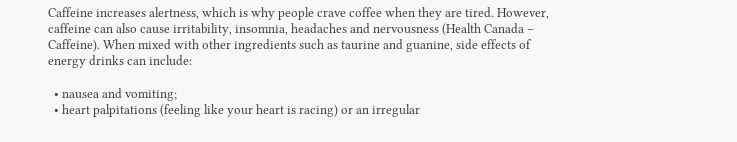Caffeine increases alertness, which is why people crave coffee when they are tired. However, caffeine can also cause irritability, insomnia, headaches and nervousness (Health Canada – Caffeine). When mixed with other ingredients such as taurine and guanine, side effects of energy drinks can include:

  • nausea and vomiting;
  • heart palpitations (feeling like your heart is racing) or an irregular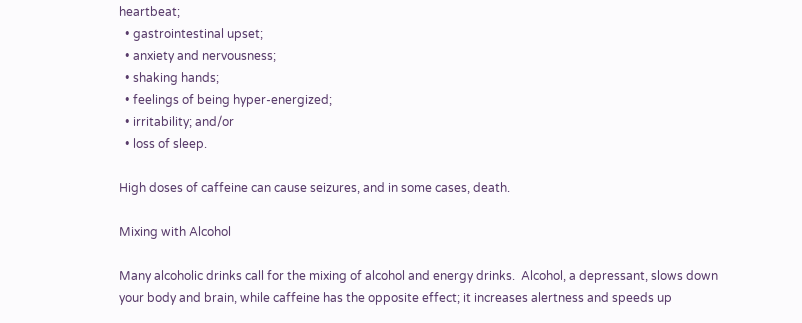heartbeat;
  • gastrointestinal upset;
  • anxiety and nervousness;
  • shaking hands;
  • feelings of being hyper-energized;
  • irritability; and/or
  • loss of sleep.

High doses of caffeine can cause seizures, and in some cases, death.

Mixing with Alcohol

Many alcoholic drinks call for the mixing of alcohol and energy drinks.  Alcohol, a depressant, slows down your body and brain, while caffeine has the opposite effect; it increases alertness and speeds up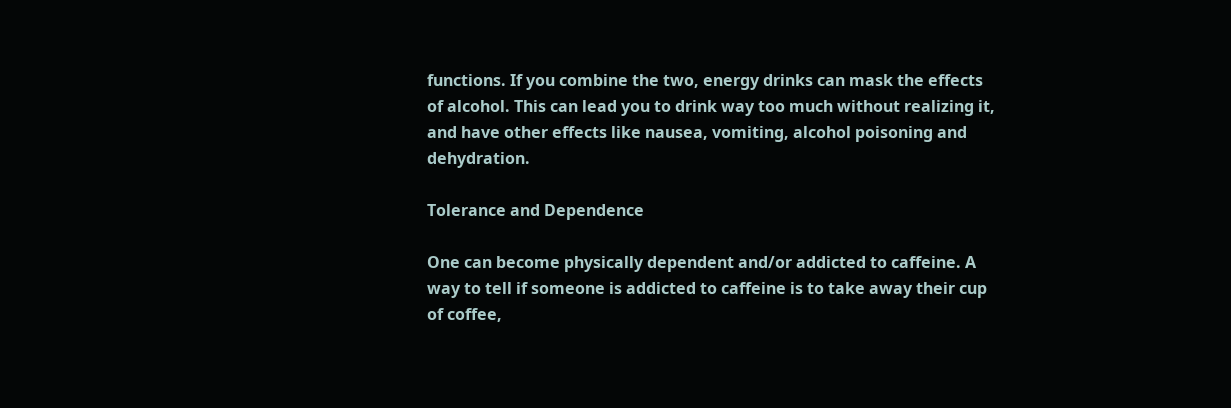functions. If you combine the two, energy drinks can mask the effects of alcohol. This can lead you to drink way too much without realizing it, and have other effects like nausea, vomiting, alcohol poisoning and dehydration.

Tolerance and Dependence

One can become physically dependent and/or addicted to caffeine. A way to tell if someone is addicted to caffeine is to take away their cup of coffee,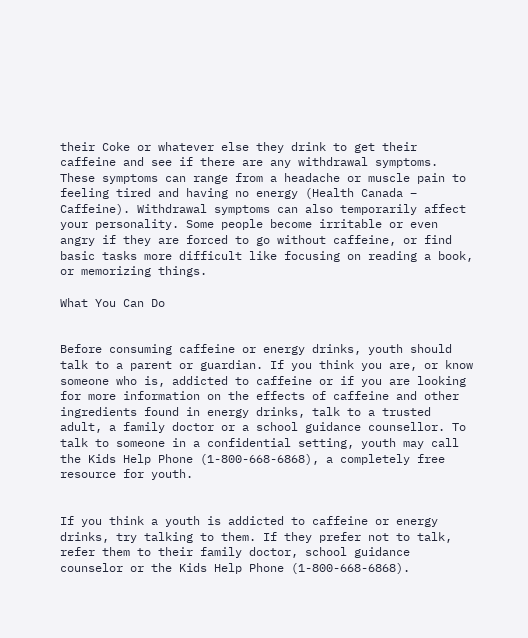their Coke or whatever else they drink to get their caffeine and see if there are any withdrawal symptoms. These symptoms can range from a headache or muscle pain to feeling tired and having no energy (Health Canada – Caffeine). Withdrawal symptoms can also temporarily affect your personality. Some people become irritable or even angry if they are forced to go without caffeine, or find basic tasks more difficult like focusing on reading a book, or memorizing things.

What You Can Do


Before consuming caffeine or energy drinks, youth should talk to a parent or guardian. If you think you are, or know someone who is, addicted to caffeine or if you are looking for more information on the effects of caffeine and other ingredients found in energy drinks, talk to a trusted adult, a family doctor or a school guidance counsellor. To talk to someone in a confidential setting, youth may call the Kids Help Phone (1-800-668-6868), a completely free resource for youth.


If you think a youth is addicted to caffeine or energy drinks, try talking to them. If they prefer not to talk, refer them to their family doctor, school guidance counselor or the Kids Help Phone (1-800-668-6868).